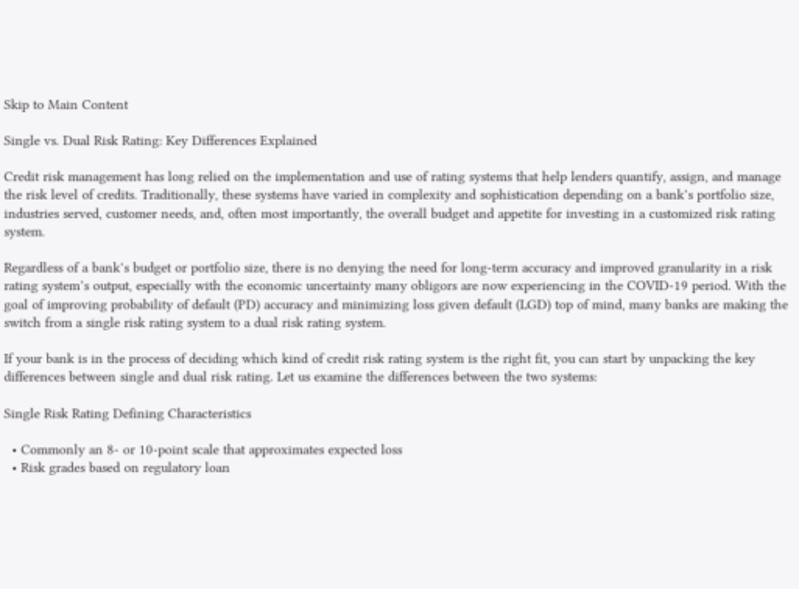Skip to Main Content

Single vs. Dual Risk Rating: Key Differences Explained

Credit risk management has long relied on the implementation and use of rating systems that help lenders quantify, assign, and manage the risk level of credits. Traditionally, these systems have varied in complexity and sophistication depending on a bank’s portfolio size, industries served, customer needs, and, often most importantly, the overall budget and appetite for investing in a customized risk rating system.

Regardless of a bank’s budget or portfolio size, there is no denying the need for long-term accuracy and improved granularity in a risk rating system’s output, especially with the economic uncertainty many obligors are now experiencing in the COVID-19 period. With the goal of improving probability of default (PD) accuracy and minimizing loss given default (LGD) top of mind, many banks are making the switch from a single risk rating system to a dual risk rating system.

If your bank is in the process of deciding which kind of credit risk rating system is the right fit, you can start by unpacking the key differences between single and dual risk rating. Let us examine the differences between the two systems:

Single Risk Rating Defining Characteristics

  • Commonly an 8- or 10-point scale that approximates expected loss
  • Risk grades based on regulatory loan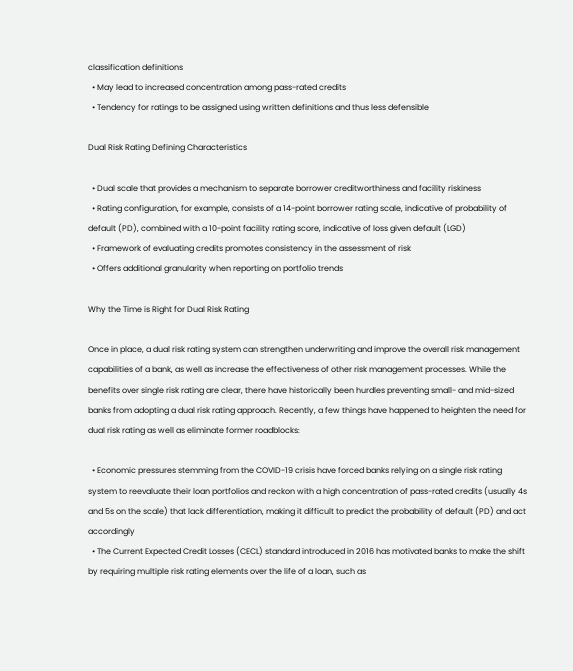classification definitions
  • May lead to increased concentration among pass-rated credits
  • Tendency for ratings to be assigned using written definitions and thus less defensible

Dual Risk Rating Defining Characteristics

  • Dual scale that provides a mechanism to separate borrower creditworthiness and facility riskiness
  • Rating configuration, for example, consists of a 14-point borrower rating scale, indicative of probability of default (PD), combined with a 10-point facility rating score, indicative of loss given default (LGD)
  • Framework of evaluating credits promotes consistency in the assessment of risk
  • Offers additional granularity when reporting on portfolio trends

Why the Time is Right for Dual Risk Rating

Once in place, a dual risk rating system can strengthen underwriting and improve the overall risk management capabilities of a bank, as well as increase the effectiveness of other risk management processes. While the benefits over single risk rating are clear, there have historically been hurdles preventing small- and mid-sized banks from adopting a dual risk rating approach. Recently, a few things have happened to heighten the need for dual risk rating as well as eliminate former roadblocks:

  • Economic pressures stemming from the COVID-19 crisis have forced banks relying on a single risk rating system to reevaluate their loan portfolios and reckon with a high concentration of pass-rated credits (usually 4s and 5s on the scale) that lack differentiation, making it difficult to predict the probability of default (PD) and act accordingly
  • The Current Expected Credit Losses (CECL) standard introduced in 2016 has motivated banks to make the shift by requiring multiple risk rating elements over the life of a loan, such as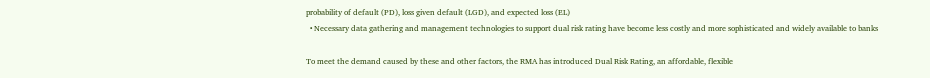probability of default (PD), loss given default (LGD), and expected loss (EL)
  • Necessary data gathering and management technologies to support dual risk rating have become less costly and more sophisticated and widely available to banks

To meet the demand caused by these and other factors, the RMA has introduced Dual Risk Rating, an affordable, flexible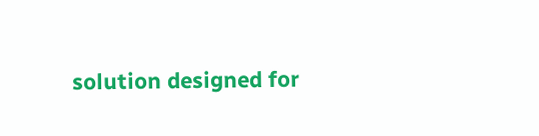solution designed for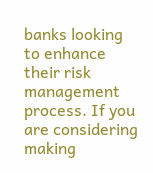banks looking to enhance their risk management process. If you are considering making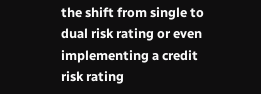the shift from single to dual risk rating or even implementing a credit risk rating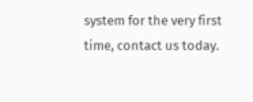system for the very first time, contact us today.